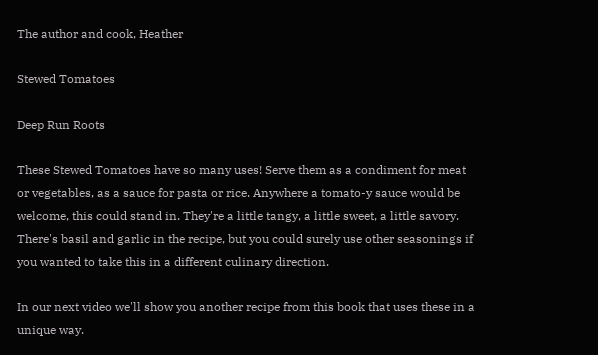The author and cook, Heather

Stewed Tomatoes

Deep Run Roots

These Stewed Tomatoes have so many uses! Serve them as a condiment for meat or vegetables, as a sauce for pasta or rice. Anywhere a tomato-y sauce would be welcome, this could stand in. They're a little tangy, a little sweet, a little savory. There's basil and garlic in the recipe, but you could surely use other seasonings if you wanted to take this in a different culinary direction.

In our next video we'll show you another recipe from this book that uses these in a unique way.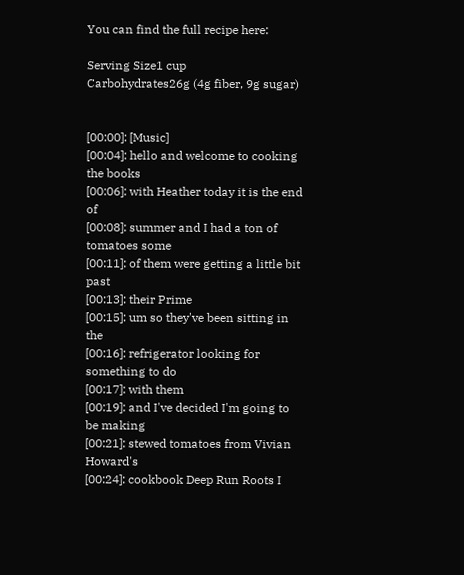You can find the full recipe here:

Serving Size1 cup
Carbohydrates26g (4g fiber, 9g sugar)


[00:00]: [Music]
[00:04]: hello and welcome to cooking the books
[00:06]: with Heather today it is the end of
[00:08]: summer and I had a ton of tomatoes some
[00:11]: of them were getting a little bit past
[00:13]: their Prime
[00:15]: um so they've been sitting in the
[00:16]: refrigerator looking for something to do
[00:17]: with them
[00:19]: and I've decided I'm going to be making
[00:21]: stewed tomatoes from Vivian Howard's
[00:24]: cookbook Deep Run Roots I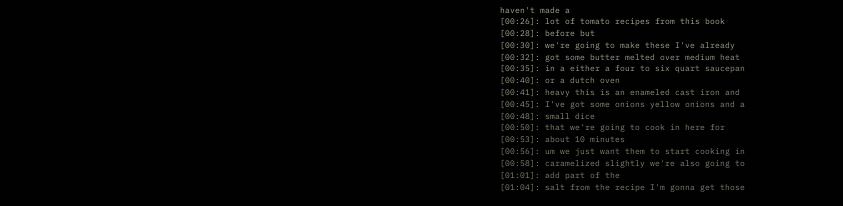haven't made a
[00:26]: lot of tomato recipes from this book
[00:28]: before but
[00:30]: we're going to make these I've already
[00:32]: got some butter melted over medium heat
[00:35]: in a either a four to six quart saucepan
[00:40]: or a dutch oven
[00:41]: heavy this is an enameled cast iron and
[00:45]: I've got some onions yellow onions and a
[00:48]: small dice
[00:50]: that we're going to cook in here for
[00:53]: about 10 minutes
[00:56]: um we just want them to start cooking in
[00:58]: caramelized slightly we're also going to
[01:01]: add part of the
[01:04]: salt from the recipe I'm gonna get those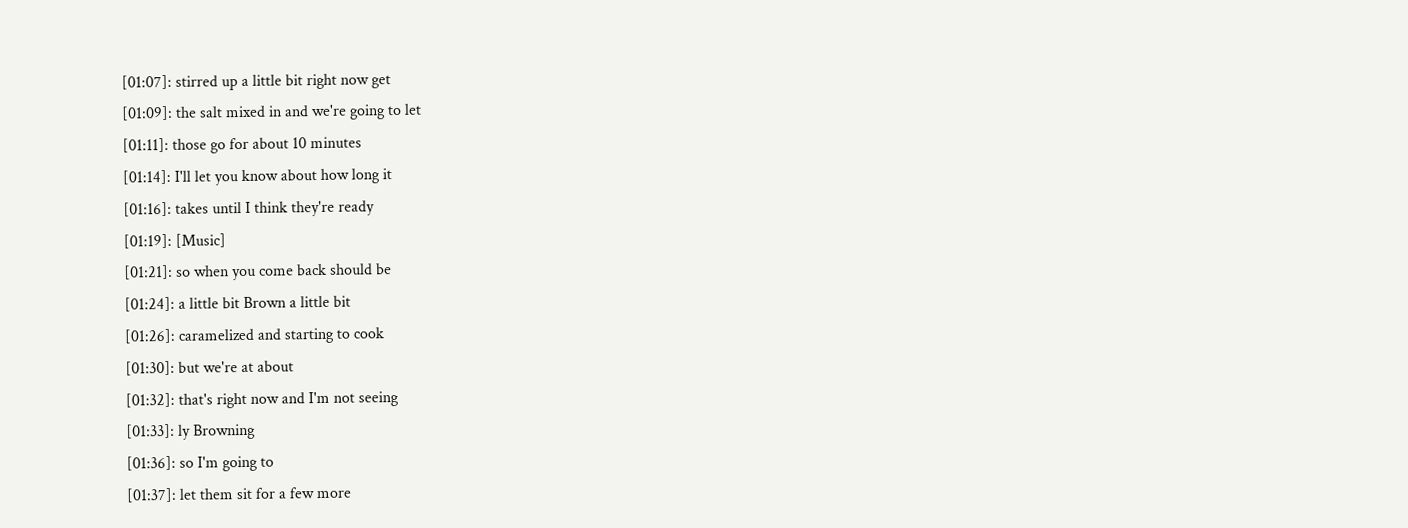[01:07]: stirred up a little bit right now get
[01:09]: the salt mixed in and we're going to let
[01:11]: those go for about 10 minutes
[01:14]: I'll let you know about how long it
[01:16]: takes until I think they're ready
[01:19]: [Music]
[01:21]: so when you come back should be
[01:24]: a little bit Brown a little bit
[01:26]: caramelized and starting to cook
[01:30]: but we're at about
[01:32]: that's right now and I'm not seeing
[01:33]: ly Browning
[01:36]: so I'm going to
[01:37]: let them sit for a few more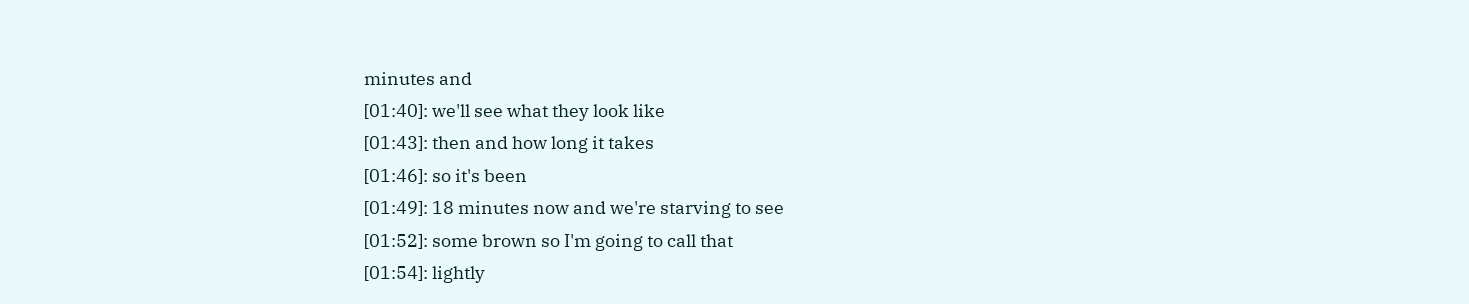minutes and
[01:40]: we'll see what they look like
[01:43]: then and how long it takes
[01:46]: so it's been
[01:49]: 18 minutes now and we're starving to see
[01:52]: some brown so I'm going to call that
[01:54]: lightly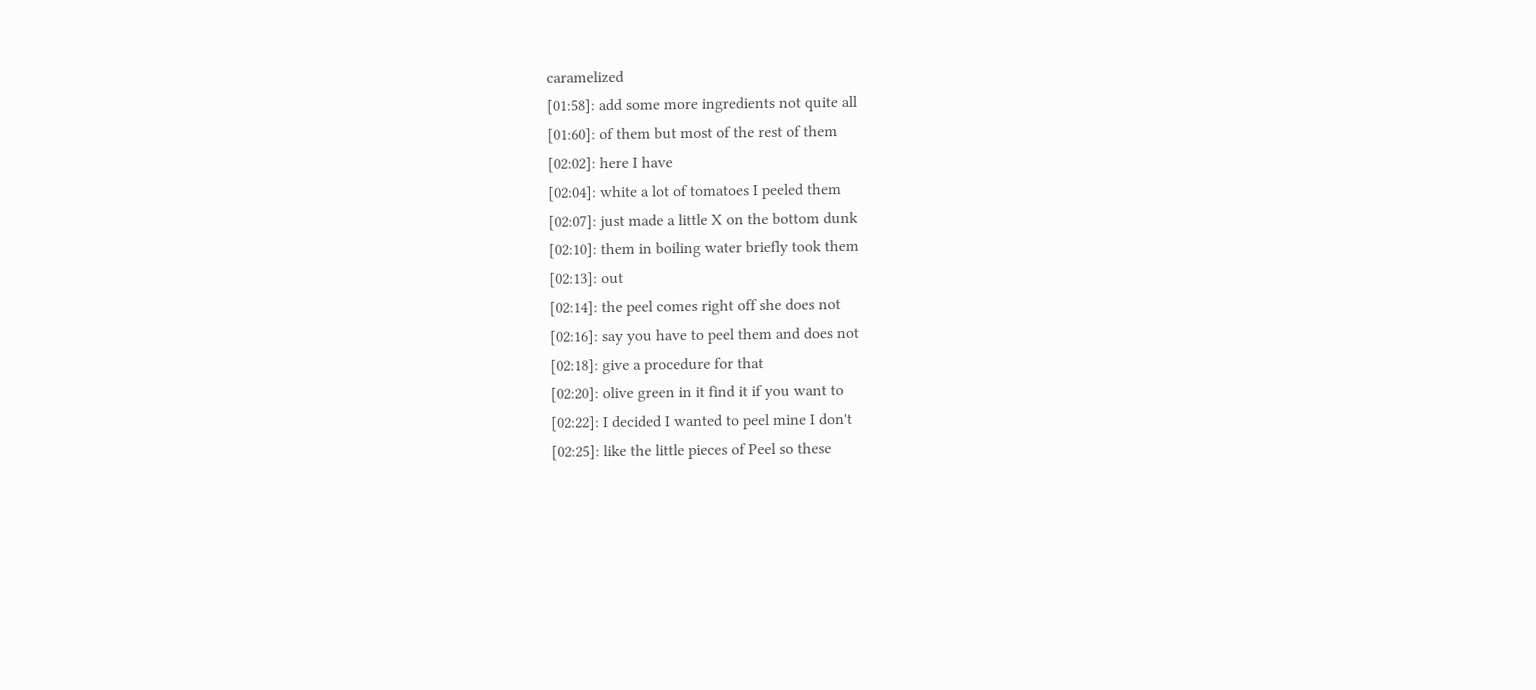caramelized
[01:58]: add some more ingredients not quite all
[01:60]: of them but most of the rest of them
[02:02]: here I have
[02:04]: white a lot of tomatoes I peeled them
[02:07]: just made a little X on the bottom dunk
[02:10]: them in boiling water briefly took them
[02:13]: out
[02:14]: the peel comes right off she does not
[02:16]: say you have to peel them and does not
[02:18]: give a procedure for that
[02:20]: olive green in it find it if you want to
[02:22]: I decided I wanted to peel mine I don't
[02:25]: like the little pieces of Peel so these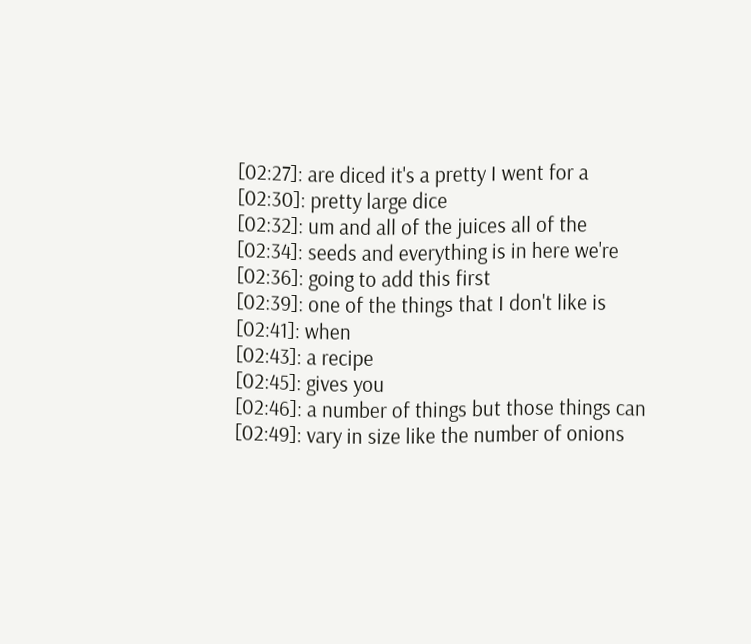[02:27]: are diced it's a pretty I went for a
[02:30]: pretty large dice
[02:32]: um and all of the juices all of the
[02:34]: seeds and everything is in here we're
[02:36]: going to add this first
[02:39]: one of the things that I don't like is
[02:41]: when
[02:43]: a recipe
[02:45]: gives you
[02:46]: a number of things but those things can
[02:49]: vary in size like the number of onions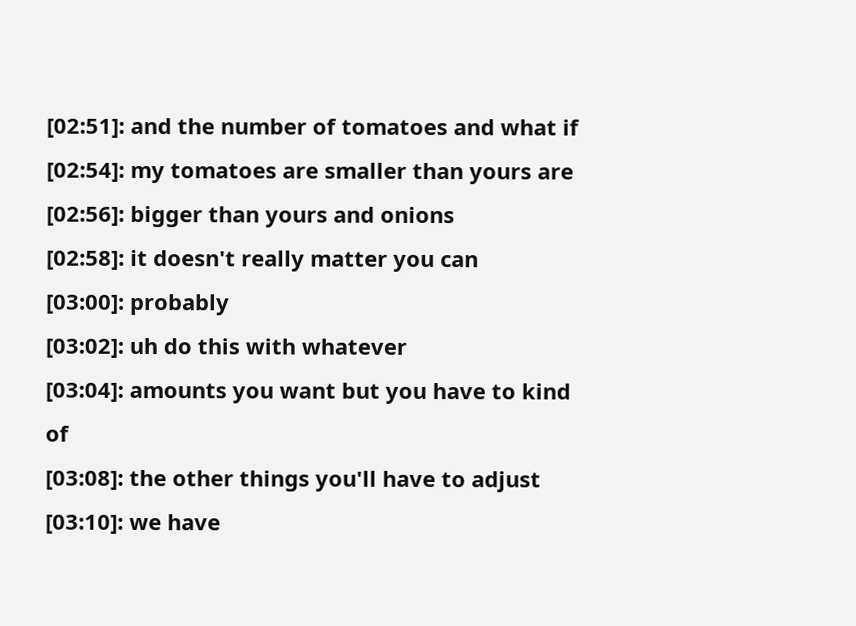[02:51]: and the number of tomatoes and what if
[02:54]: my tomatoes are smaller than yours are
[02:56]: bigger than yours and onions
[02:58]: it doesn't really matter you can
[03:00]: probably
[03:02]: uh do this with whatever
[03:04]: amounts you want but you have to kind of
[03:08]: the other things you'll have to adjust
[03:10]: we have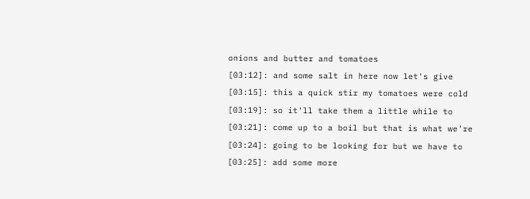onions and butter and tomatoes
[03:12]: and some salt in here now let's give
[03:15]: this a quick stir my tomatoes were cold
[03:19]: so it'll take them a little while to
[03:21]: come up to a boil but that is what we're
[03:24]: going to be looking for but we have to
[03:25]: add some more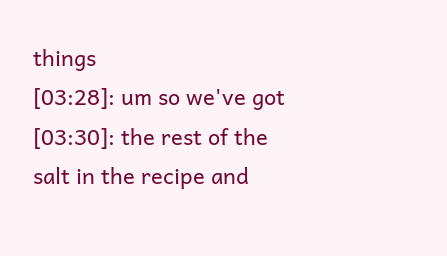things
[03:28]: um so we've got
[03:30]: the rest of the salt in the recipe and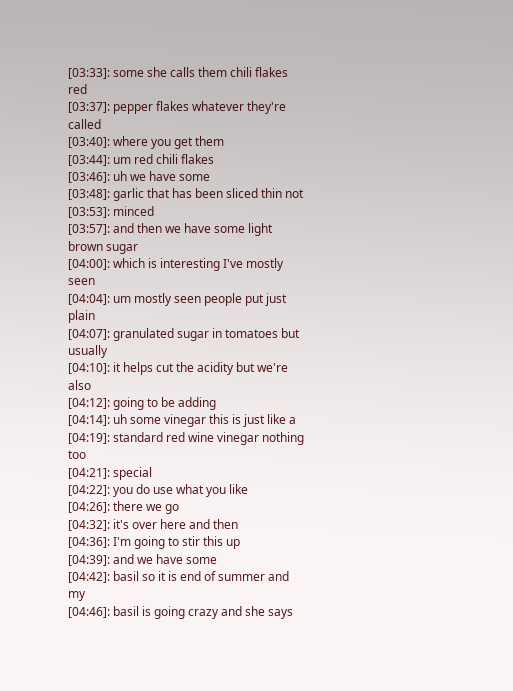[03:33]: some she calls them chili flakes red
[03:37]: pepper flakes whatever they're called
[03:40]: where you get them
[03:44]: um red chili flakes
[03:46]: uh we have some
[03:48]: garlic that has been sliced thin not
[03:53]: minced
[03:57]: and then we have some light brown sugar
[04:00]: which is interesting I've mostly seen
[04:04]: um mostly seen people put just plain
[04:07]: granulated sugar in tomatoes but usually
[04:10]: it helps cut the acidity but we're also
[04:12]: going to be adding
[04:14]: uh some vinegar this is just like a
[04:19]: standard red wine vinegar nothing too
[04:21]: special
[04:22]: you do use what you like
[04:26]: there we go
[04:32]: it's over here and then
[04:36]: I'm going to stir this up
[04:39]: and we have some
[04:42]: basil so it is end of summer and my
[04:46]: basil is going crazy and she says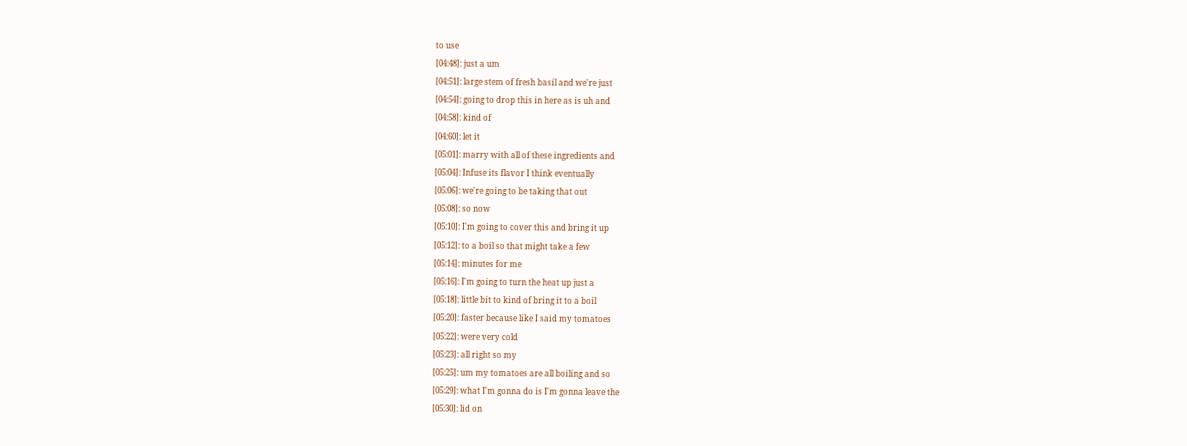to use
[04:48]: just a um
[04:51]: large stem of fresh basil and we're just
[04:54]: going to drop this in here as is uh and
[04:58]: kind of
[04:60]: let it
[05:01]: marry with all of these ingredients and
[05:04]: Infuse its flavor I think eventually
[05:06]: we're going to be taking that out
[05:08]: so now
[05:10]: I'm going to cover this and bring it up
[05:12]: to a boil so that might take a few
[05:14]: minutes for me
[05:16]: I'm going to turn the heat up just a
[05:18]: little bit to kind of bring it to a boil
[05:20]: faster because like I said my tomatoes
[05:22]: were very cold
[05:23]: all right so my
[05:25]: um my tomatoes are all boiling and so
[05:29]: what I'm gonna do is I'm gonna leave the
[05:30]: lid on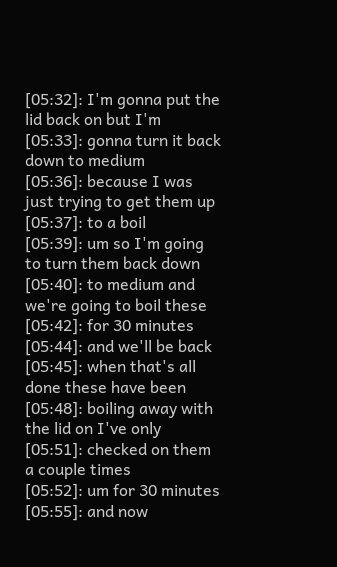[05:32]: I'm gonna put the lid back on but I'm
[05:33]: gonna turn it back down to medium
[05:36]: because I was just trying to get them up
[05:37]: to a boil
[05:39]: um so I'm going to turn them back down
[05:40]: to medium and we're going to boil these
[05:42]: for 30 minutes
[05:44]: and we'll be back
[05:45]: when that's all done these have been
[05:48]: boiling away with the lid on I've only
[05:51]: checked on them a couple times
[05:52]: um for 30 minutes
[05:55]: and now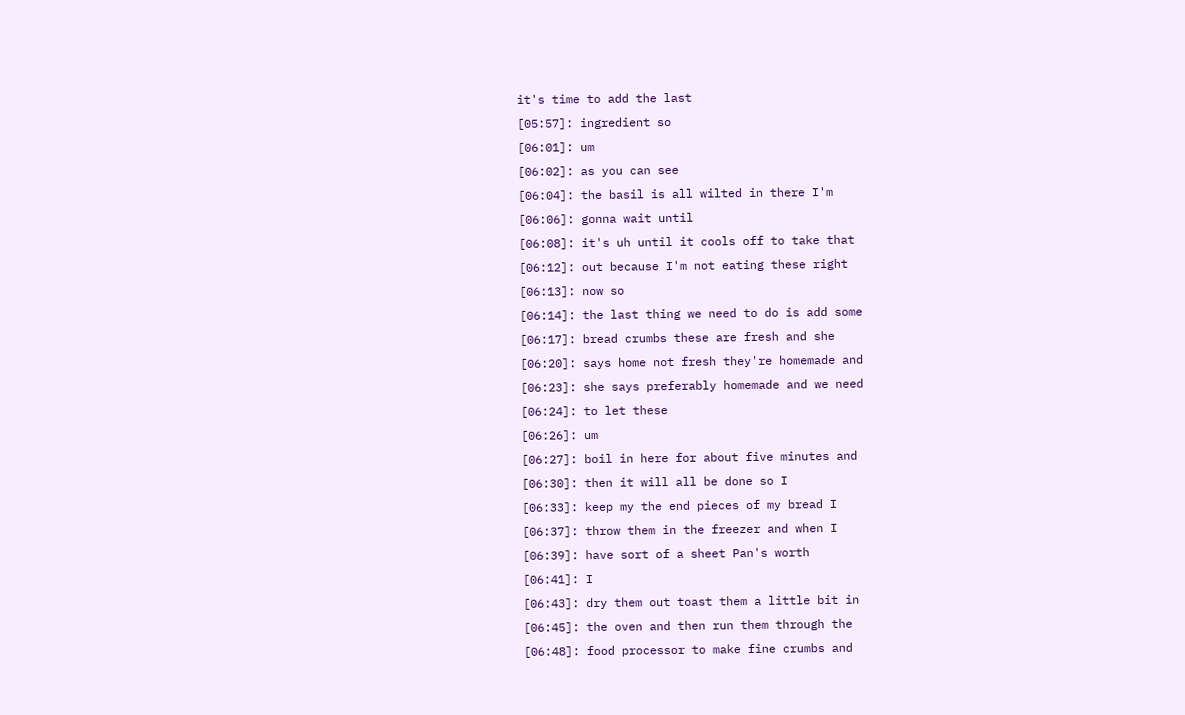it's time to add the last
[05:57]: ingredient so
[06:01]: um
[06:02]: as you can see
[06:04]: the basil is all wilted in there I'm
[06:06]: gonna wait until
[06:08]: it's uh until it cools off to take that
[06:12]: out because I'm not eating these right
[06:13]: now so
[06:14]: the last thing we need to do is add some
[06:17]: bread crumbs these are fresh and she
[06:20]: says home not fresh they're homemade and
[06:23]: she says preferably homemade and we need
[06:24]: to let these
[06:26]: um
[06:27]: boil in here for about five minutes and
[06:30]: then it will all be done so I
[06:33]: keep my the end pieces of my bread I
[06:37]: throw them in the freezer and when I
[06:39]: have sort of a sheet Pan's worth
[06:41]: I
[06:43]: dry them out toast them a little bit in
[06:45]: the oven and then run them through the
[06:48]: food processor to make fine crumbs and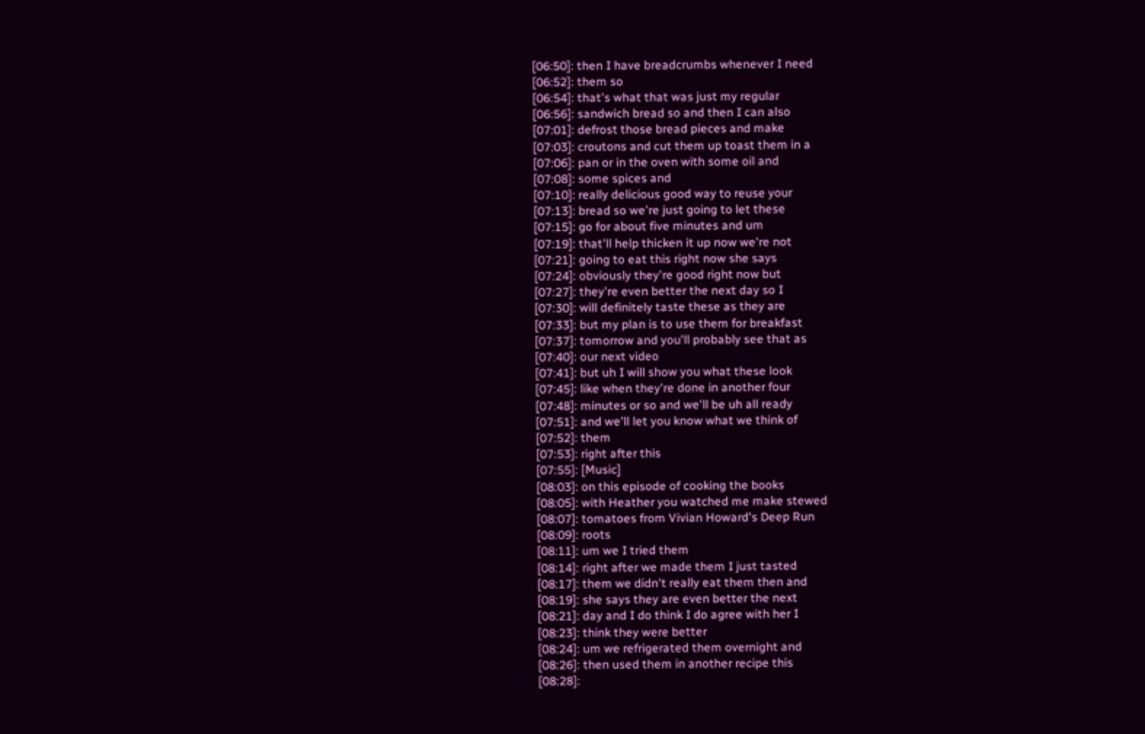[06:50]: then I have breadcrumbs whenever I need
[06:52]: them so
[06:54]: that's what that was just my regular
[06:56]: sandwich bread so and then I can also
[07:01]: defrost those bread pieces and make
[07:03]: croutons and cut them up toast them in a
[07:06]: pan or in the oven with some oil and
[07:08]: some spices and
[07:10]: really delicious good way to reuse your
[07:13]: bread so we're just going to let these
[07:15]: go for about five minutes and um
[07:19]: that'll help thicken it up now we're not
[07:21]: going to eat this right now she says
[07:24]: obviously they're good right now but
[07:27]: they're even better the next day so I
[07:30]: will definitely taste these as they are
[07:33]: but my plan is to use them for breakfast
[07:37]: tomorrow and you'll probably see that as
[07:40]: our next video
[07:41]: but uh I will show you what these look
[07:45]: like when they're done in another four
[07:48]: minutes or so and we'll be uh all ready
[07:51]: and we'll let you know what we think of
[07:52]: them
[07:53]: right after this
[07:55]: [Music]
[08:03]: on this episode of cooking the books
[08:05]: with Heather you watched me make stewed
[08:07]: tomatoes from Vivian Howard's Deep Run
[08:09]: roots
[08:11]: um we I tried them
[08:14]: right after we made them I just tasted
[08:17]: them we didn't really eat them then and
[08:19]: she says they are even better the next
[08:21]: day and I do think I do agree with her I
[08:23]: think they were better
[08:24]: um we refrigerated them overnight and
[08:26]: then used them in another recipe this
[08:28]: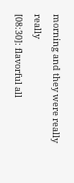morning and they were really really
[08:30]: flavorful all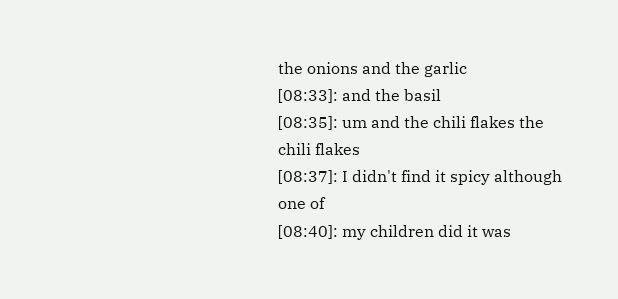the onions and the garlic
[08:33]: and the basil
[08:35]: um and the chili flakes the chili flakes
[08:37]: I didn't find it spicy although one of
[08:40]: my children did it was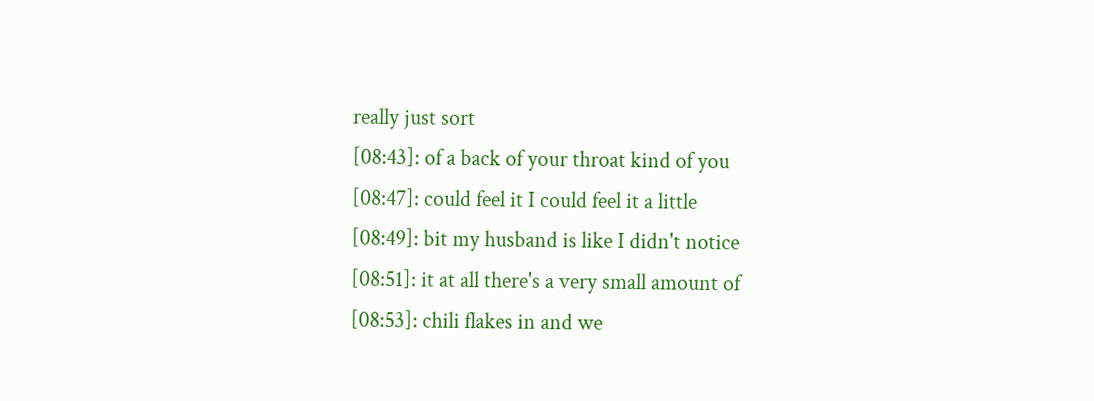really just sort
[08:43]: of a back of your throat kind of you
[08:47]: could feel it I could feel it a little
[08:49]: bit my husband is like I didn't notice
[08:51]: it at all there's a very small amount of
[08:53]: chili flakes in and we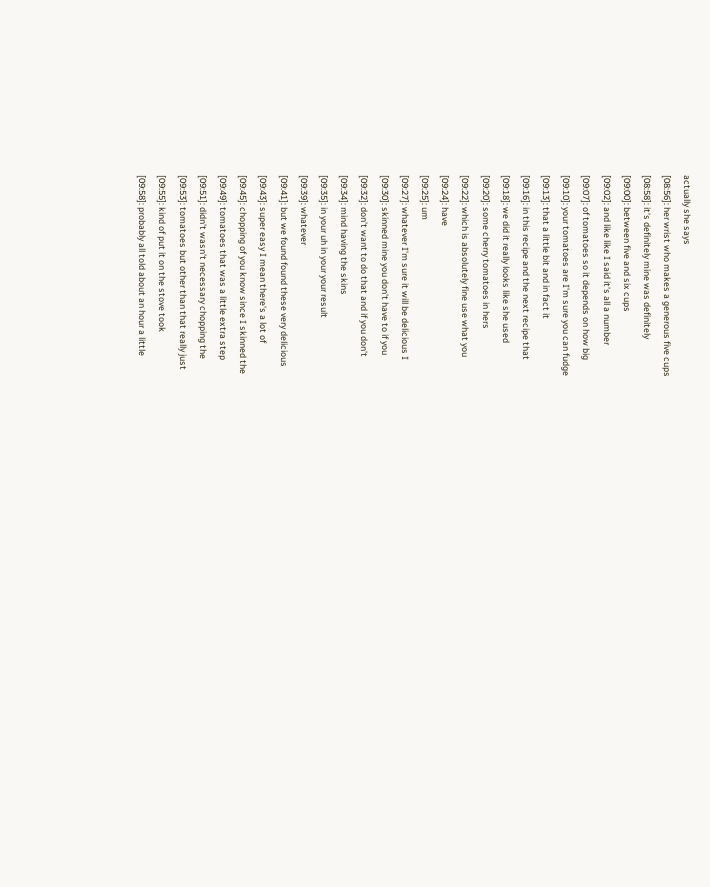actually she says
[08:56]: her wrist who makes a generous five cups
[08:58]: it's definitely mine was definitely
[09:00]: between five and six cups
[09:02]: and like like I said it's all a number
[09:07]: of tomatoes so it depends on how big
[09:10]: your tomatoes are I'm sure you can fudge
[09:13]: that a little bit and in fact it
[09:16]: in this recipe and the next recipe that
[09:18]: we did it really looks like she used
[09:20]: some cherry tomatoes in hers
[09:22]: which is absolutely fine use what you
[09:24]: have
[09:25]: um
[09:27]: whatever I'm sure it will be delicious I
[09:30]: skinned mine you don't have to if you
[09:32]: don't want to do that and if you don't
[09:34]: mind having the skins
[09:35]: in your uh in your your result
[09:39]: whatever
[09:41]: but we found found these very delicious
[09:43]: super easy I mean there's a lot of
[09:45]: chopping of you know since I skinned the
[09:49]: tomatoes that was a little extra step
[09:51]: didn't wasn't necessary chopping the
[09:53]: tomatoes but other than that really just
[09:55]: kind of put it on the stove took
[09:58]: probably all told about an hour a little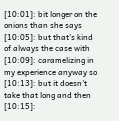[10:01]: bit longer on the onions than she says
[10:05]: but that's kind of always the case with
[10:09]: caramelizing in my experience anyway so
[10:13]: but it doesn't take that long and then
[10:15]: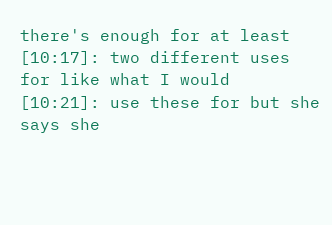there's enough for at least
[10:17]: two different uses for like what I would
[10:21]: use these for but she says she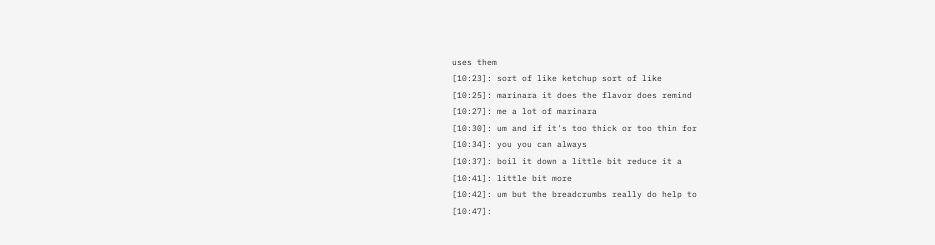uses them
[10:23]: sort of like ketchup sort of like
[10:25]: marinara it does the flavor does remind
[10:27]: me a lot of marinara
[10:30]: um and if it's too thick or too thin for
[10:34]: you you can always
[10:37]: boil it down a little bit reduce it a
[10:41]: little bit more
[10:42]: um but the breadcrumbs really do help to
[10:47]: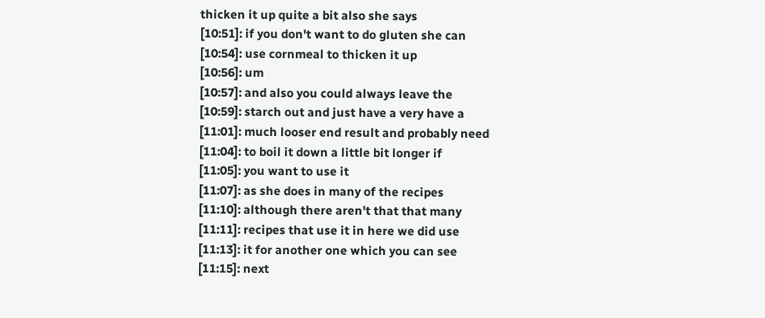thicken it up quite a bit also she says
[10:51]: if you don't want to do gluten she can
[10:54]: use cornmeal to thicken it up
[10:56]: um
[10:57]: and also you could always leave the
[10:59]: starch out and just have a very have a
[11:01]: much looser end result and probably need
[11:04]: to boil it down a little bit longer if
[11:05]: you want to use it
[11:07]: as she does in many of the recipes
[11:10]: although there aren't that that many
[11:11]: recipes that use it in here we did use
[11:13]: it for another one which you can see
[11:15]: next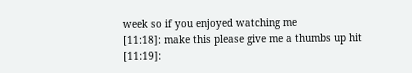week so if you enjoyed watching me
[11:18]: make this please give me a thumbs up hit
[11:19]: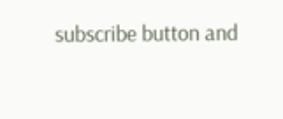subscribe button and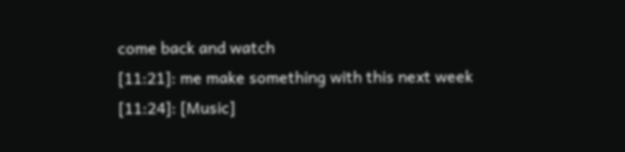come back and watch
[11:21]: me make something with this next week
[11:24]: [Music]